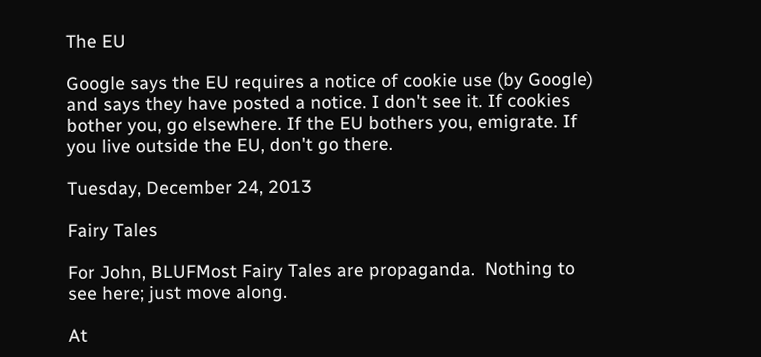The EU

Google says the EU requires a notice of cookie use (by Google) and says they have posted a notice. I don't see it. If cookies bother you, go elsewhere. If the EU bothers you, emigrate. If you live outside the EU, don't go there.

Tuesday, December 24, 2013

Fairy Tales

For John, BLUFMost Fairy Tales are propaganda.  Nothing to see here; just move along.

At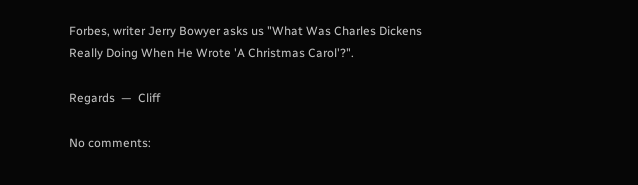Forbes, writer Jerry Bowyer asks us "What Was Charles Dickens Really Doing When He Wrote 'A Christmas Carol'?".

Regards  —  Cliff

No comments: